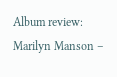Album review: Marilyn Manson –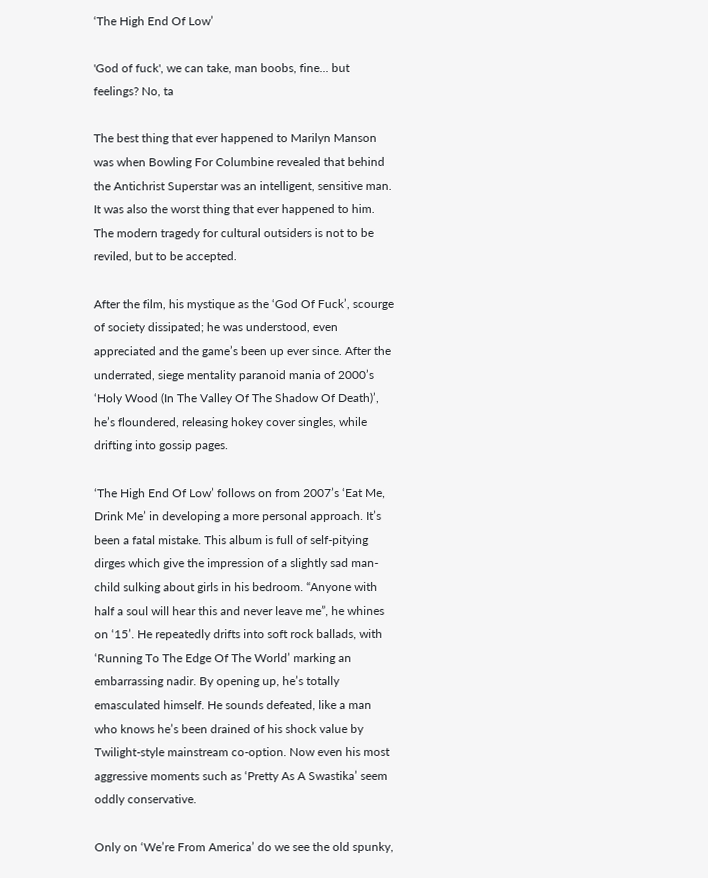‘The High End Of Low’

'God of fuck', we can take, man boobs, fine... but feelings? No, ta

The best thing that ever happened to Marilyn Manson was when Bowling For Columbine revealed that behind the Antichrist Superstar was an intelligent, sensitive man. It was also the worst thing that ever happened to him. The modern tragedy for cultural outsiders is not to be reviled, but to be accepted.

After the film, his mystique as the ‘God Of Fuck’, scourge of society dissipated; he was understood, even appreciated and the game’s been up ever since. After the underrated, siege mentality paranoid mania of 2000’s ‘Holy Wood (In The Valley Of The Shadow Of Death)’, he’s floundered, releasing hokey cover singles, while drifting into gossip pages.

‘The High End Of Low’ follows on from 2007’s ‘Eat Me, Drink Me’ in developing a more personal approach. It’s been a fatal mistake. This album is full of self-pitying dirges which give the impression of a slightly sad man-child sulking about girls in his bedroom. “Anyone with half a soul will hear this and never leave me”, he whines on ‘15’. He repeatedly drifts into soft rock ballads, with ‘Running To The Edge Of The World’ marking an embarrassing nadir. By opening up, he’s totally emasculated himself. He sounds defeated, like a man who knows he’s been drained of his shock value by Twilight-style mainstream co-option. Now even his most aggressive moments such as ‘Pretty As A Swastika’ seem oddly conservative.

Only on ‘We’re From America’ do we see the old spunky,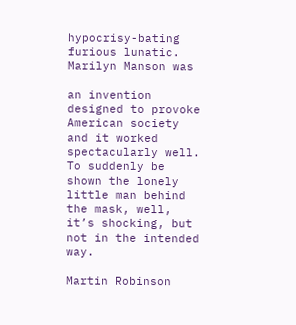hypocrisy-bating furious lunatic. Marilyn Manson was

an invention designed to provoke American society and it worked spectacularly well. To suddenly be shown the lonely little man behind the mask, well, it’s shocking, but not in the intended way.

Martin Robinson